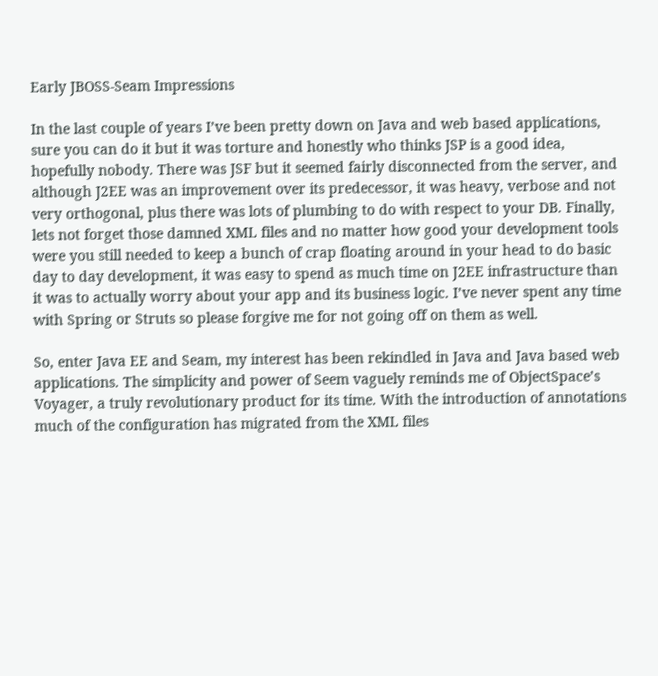Early JBOSS-Seam Impressions

In the last couple of years I’ve been pretty down on Java and web based applications, sure you can do it but it was torture and honestly who thinks JSP is a good idea, hopefully nobody. There was JSF but it seemed fairly disconnected from the server, and although J2EE was an improvement over its predecessor, it was heavy, verbose and not very orthogonal, plus there was lots of plumbing to do with respect to your DB. Finally, lets not forget those damned XML files and no matter how good your development tools were you still needed to keep a bunch of crap floating around in your head to do basic day to day development, it was easy to spend as much time on J2EE infrastructure than it was to actually worry about your app and its business logic. I’ve never spent any time with Spring or Struts so please forgive me for not going off on them as well.

So, enter Java EE and Seam, my interest has been rekindled in Java and Java based web applications. The simplicity and power of Seem vaguely reminds me of ObjectSpace’s Voyager, a truly revolutionary product for its time. With the introduction of annotations much of the configuration has migrated from the XML files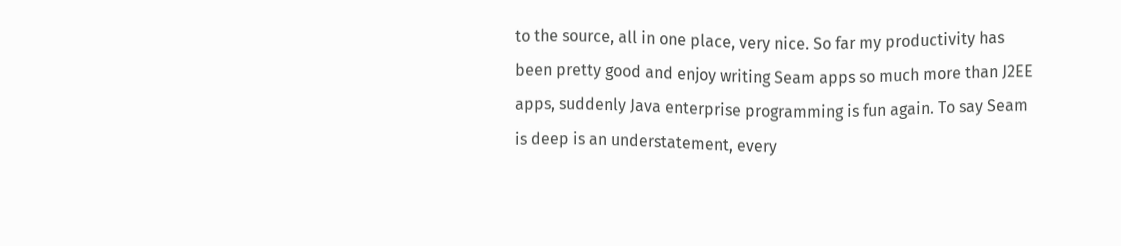to the source, all in one place, very nice. So far my productivity has been pretty good and enjoy writing Seam apps so much more than J2EE apps, suddenly Java enterprise programming is fun again. To say Seam is deep is an understatement, every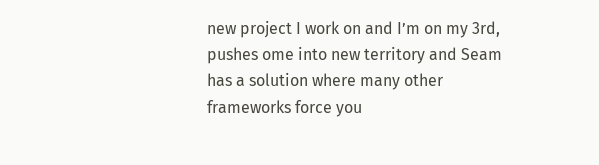new project I work on and I’m on my 3rd, pushes ome into new territory and Seam has a solution where many other frameworks force you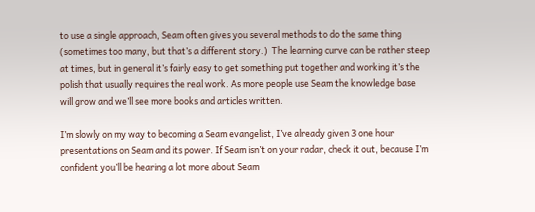to use a single approach, Seam often gives you several methods to do the same thing (sometimes too many, but that’s a different story.)  The learning curve can be rather steep at times, but in general it’s fairly easy to get something put together and working it’s the polish that usually requires the real work. As more people use Seam the knowledge base will grow and we’ll see more books and articles written.

I’m slowly on my way to becoming a Seam evangelist, I’ve already given 3 one hour presentations on Seam and its power. If Seam isn’t on your radar, check it out, because I’m confident you’ll be hearing a lot more about Seam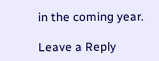in the coming year.

Leave a Reply